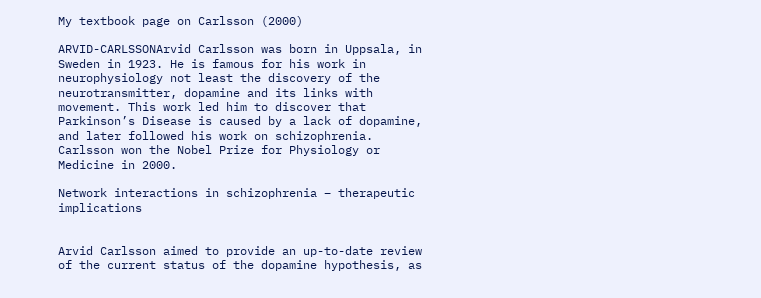My textbook page on Carlsson (2000)

ARVID-CARLSSONArvid Carlsson was born in Uppsala, in Sweden in 1923. He is famous for his work in neurophysiology not least the discovery of the neurotransmitter, dopamine and its links with movement. This work led him to discover that Parkinson’s Disease is caused by a lack of dopamine, and later followed his work on schizophrenia. Carlsson won the Nobel Prize for Physiology or Medicine in 2000.

Network interactions in schizophrenia – therapeutic implications


Arvid Carlsson aimed to provide an up-to-date review of the current status of the dopamine hypothesis, as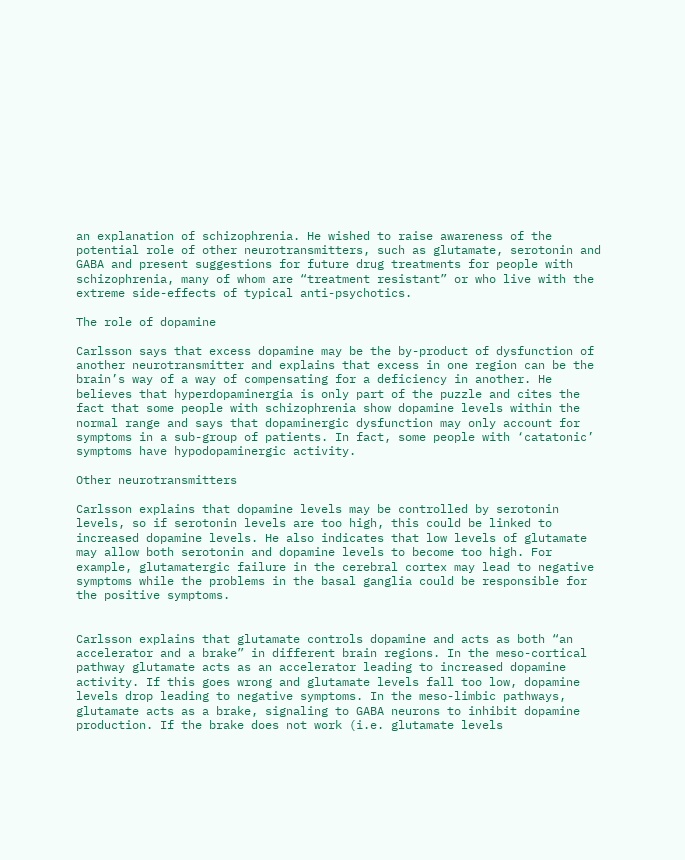an explanation of schizophrenia. He wished to raise awareness of the potential role of other neurotransmitters, such as glutamate, serotonin and GABA and present suggestions for future drug treatments for people with schizophrenia, many of whom are “treatment resistant” or who live with the extreme side-effects of typical anti-psychotics.

The role of dopamine

Carlsson says that excess dopamine may be the by-product of dysfunction of another neurotransmitter and explains that excess in one region can be the brain’s way of a way of compensating for a deficiency in another. He believes that hyperdopaminergia is only part of the puzzle and cites the fact that some people with schizophrenia show dopamine levels within the normal range and says that dopaminergic dysfunction may only account for symptoms in a sub-group of patients. In fact, some people with ‘catatonic’ symptoms have hypodopaminergic activity.

Other neurotransmitters

Carlsson explains that dopamine levels may be controlled by serotonin levels, so if serotonin levels are too high, this could be linked to increased dopamine levels. He also indicates that low levels of glutamate may allow both serotonin and dopamine levels to become too high. For example, glutamatergic failure in the cerebral cortex may lead to negative symptoms while the problems in the basal ganglia could be responsible for the positive symptoms.


Carlsson explains that glutamate controls dopamine and acts as both “an accelerator and a brake” in different brain regions. In the meso-cortical pathway glutamate acts as an accelerator leading to increased dopamine activity. If this goes wrong and glutamate levels fall too low, dopamine levels drop leading to negative symptoms. In the meso-limbic pathways, glutamate acts as a brake, signaling to GABA neurons to inhibit dopamine production. If the brake does not work (i.e. glutamate levels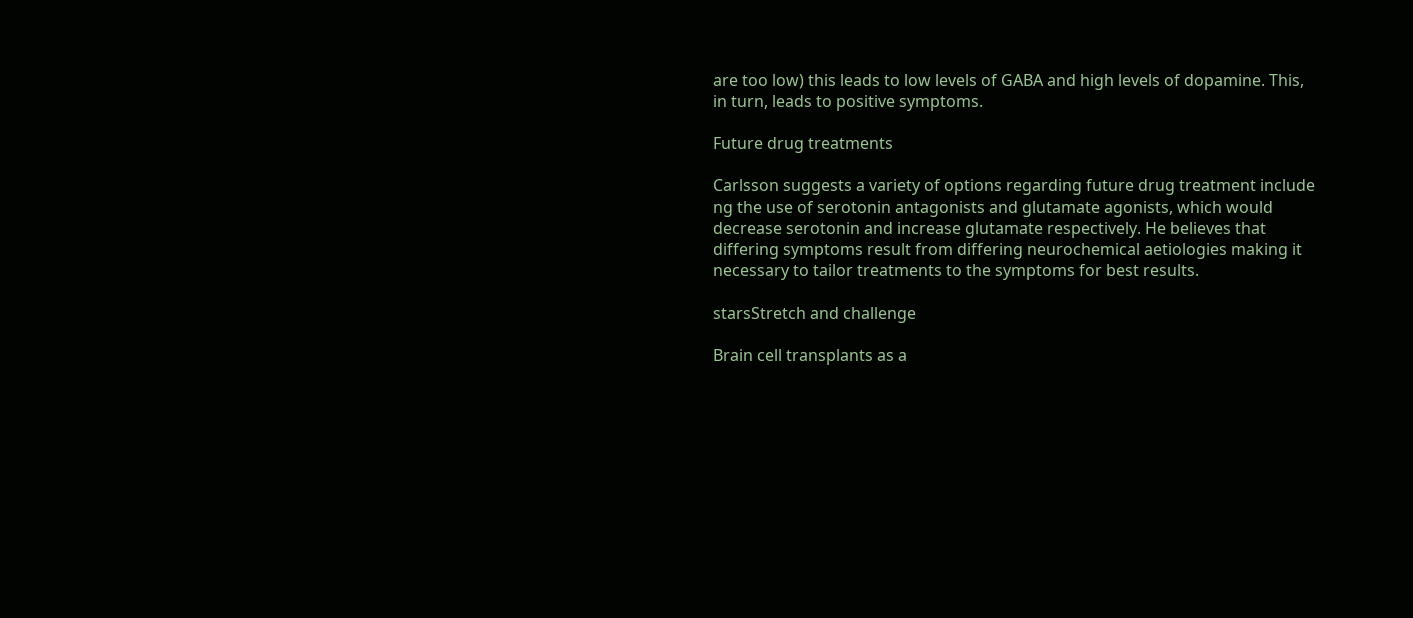are too low) this leads to low levels of GABA and high levels of dopamine. This, in turn, leads to positive symptoms.

Future drug treatments

Carlsson suggests a variety of options regarding future drug treatment include ng the use of serotonin antagonists and glutamate agonists, which would decrease serotonin and increase glutamate respectively. He believes that differing symptoms result from differing neurochemical aetiologies making it necessary to tailor treatments to the symptoms for best results.

starsStretch and challenge

Brain cell transplants as a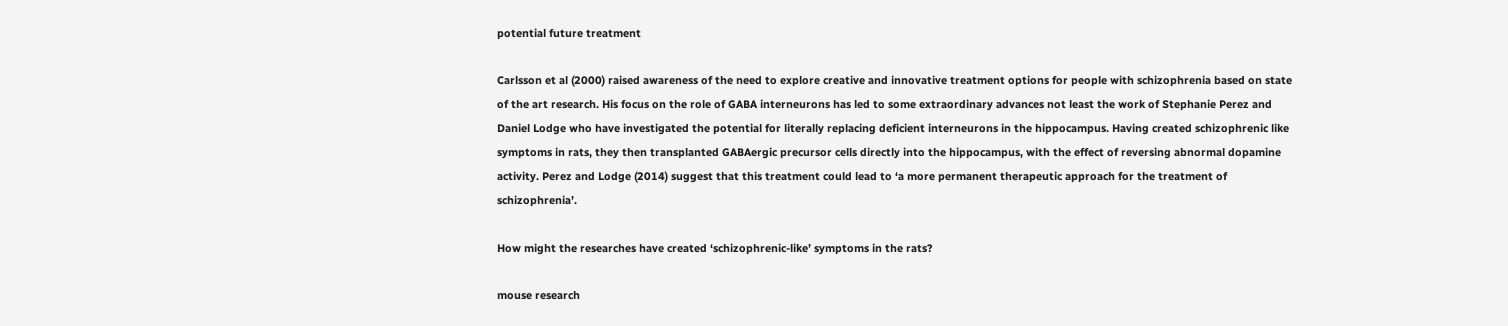potential future treatment

Carlsson et al (2000) raised awareness of the need to explore creative and innovative treatment options for people with schizophrenia based on state of the art research. His focus on the role of GABA interneurons has led to some extraordinary advances not least the work of Stephanie Perez and Daniel Lodge who have investigated the potential for literally replacing deficient interneurons in the hippocampus. Having created schizophrenic like symptoms in rats, they then transplanted GABAergic precursor cells directly into the hippocampus, with the effect of reversing abnormal dopamine activity. Perez and Lodge (2014) suggest that this treatment could lead to ‘a more permanent therapeutic approach for the treatment of schizophrenia’.

How might the researches have created ‘schizophrenic-like’ symptoms in the rats?

mouse research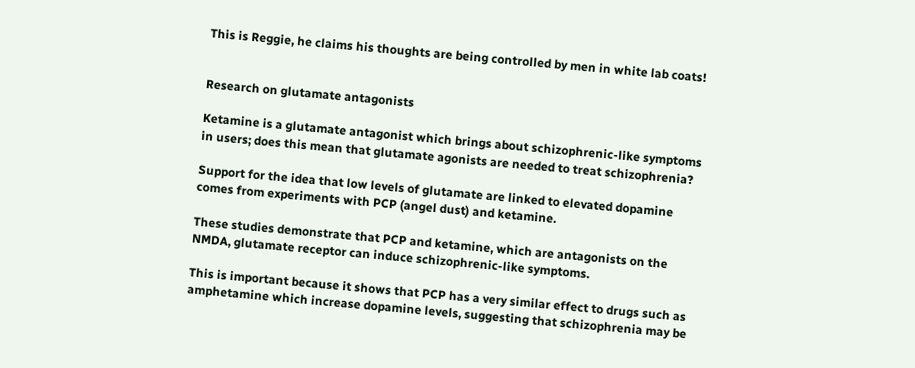This is Reggie, he claims his thoughts are being controlled by men in white lab coats!


Research on glutamate antagonists

Ketamine is a glutamate antagonist which brings about schizophrenic-like symptoms in users; does this mean that glutamate agonists are needed to treat schizophrenia?

Support for the idea that low levels of glutamate are linked to elevated dopamine comes from experiments with PCP (angel dust) and ketamine.

These studies demonstrate that PCP and ketamine, which are antagonists on the NMDA, glutamate receptor can induce schizophrenic-like symptoms.

This is important because it shows that PCP has a very similar effect to drugs such as amphetamine which increase dopamine levels, suggesting that schizophrenia may be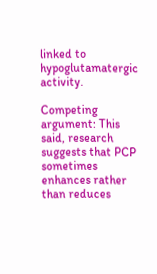linked to hypoglutamatergic activity.

Competing argument: This said, research suggests that PCP sometimes enhances rather than reduces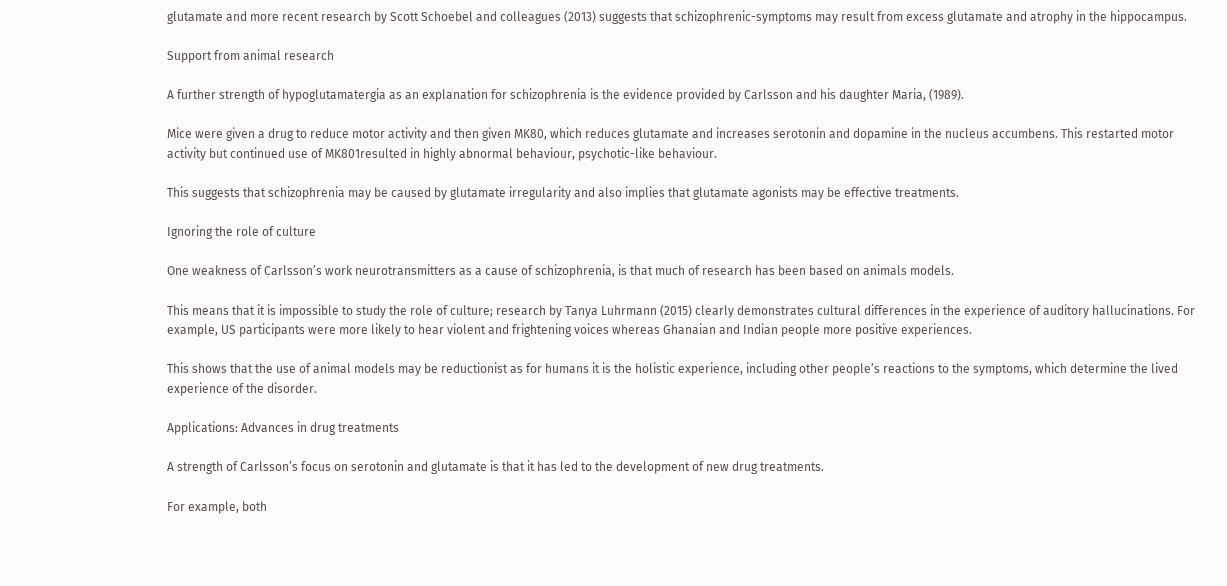glutamate and more recent research by Scott Schoebel and colleagues (2013) suggests that schizophrenic-symptoms may result from excess glutamate and atrophy in the hippocampus.

Support from animal research

A further strength of hypoglutamatergia as an explanation for schizophrenia is the evidence provided by Carlsson and his daughter Maria, (1989).

Mice were given a drug to reduce motor activity and then given MK80, which reduces glutamate and increases serotonin and dopamine in the nucleus accumbens. This restarted motor activity but continued use of MK801resulted in highly abnormal behaviour, psychotic-like behaviour.

This suggests that schizophrenia may be caused by glutamate irregularity and also implies that glutamate agonists may be effective treatments.

Ignoring the role of culture

One weakness of Carlsson’s work neurotransmitters as a cause of schizophrenia, is that much of research has been based on animals models.

This means that it is impossible to study the role of culture; research by Tanya Luhrmann (2015) clearly demonstrates cultural differences in the experience of auditory hallucinations. For example, US participants were more likely to hear violent and frightening voices whereas Ghanaian and Indian people more positive experiences.

This shows that the use of animal models may be reductionist as for humans it is the holistic experience, including other people’s reactions to the symptoms, which determine the lived experience of the disorder.

Applications: Advances in drug treatments

A strength of Carlsson’s focus on serotonin and glutamate is that it has led to the development of new drug treatments.

For example, both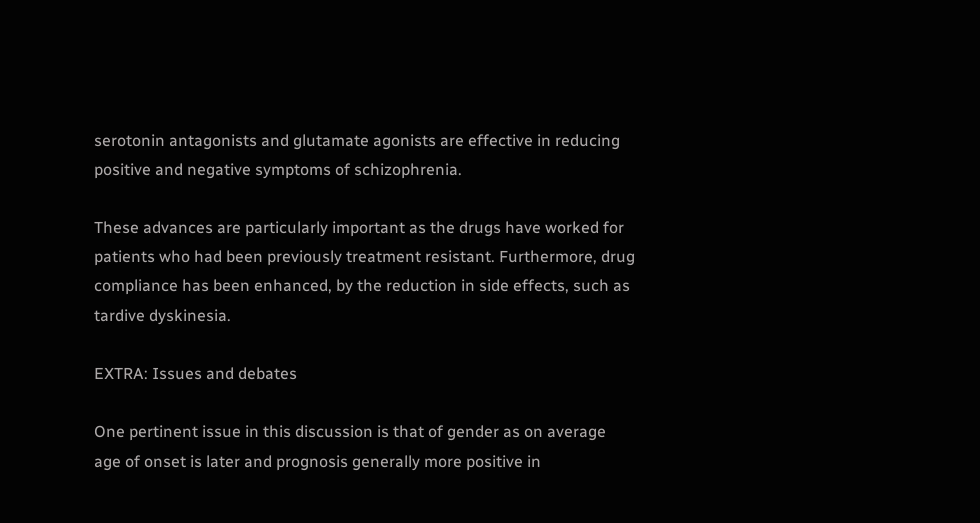serotonin antagonists and glutamate agonists are effective in reducing positive and negative symptoms of schizophrenia.

These advances are particularly important as the drugs have worked for patients who had been previously treatment resistant. Furthermore, drug compliance has been enhanced, by the reduction in side effects, such as tardive dyskinesia.

EXTRA: Issues and debates

One pertinent issue in this discussion is that of gender as on average age of onset is later and prognosis generally more positive in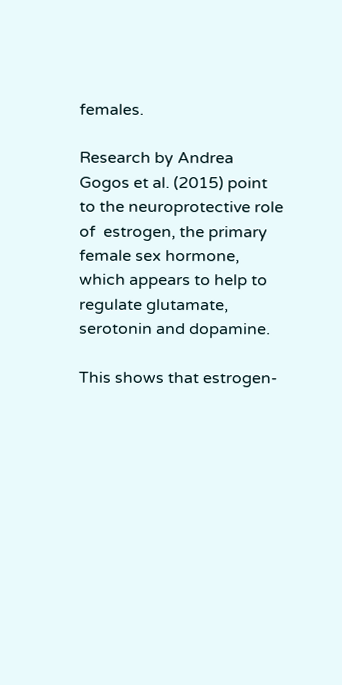females.

Research by Andrea Gogos et al. (2015) point to the neuroprotective role of  estrogen, the primary female sex hormone, which appears to help to regulate glutamate, serotonin and dopamine.

This shows that estrogen-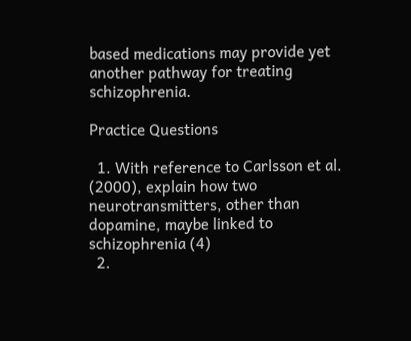based medications may provide yet another pathway for treating schizophrenia.

Practice Questions

  1. With reference to Carlsson et al. (2000), explain how two neurotransmitters, other than dopamine, maybe linked to schizophrenia (4)
  2.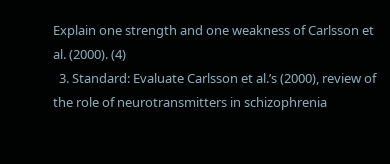Explain one strength and one weakness of Carlsson et al. (2000). (4)
  3. Standard: Evaluate Carlsson et al.’s (2000), review of the role of neurotransmitters in schizophrenia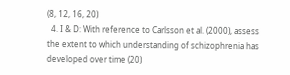(8, 12, 16, 20)
  4. I & D: With reference to Carlsson et al. (2000), assess the extent to which understanding of schizophrenia has developed over time (20)